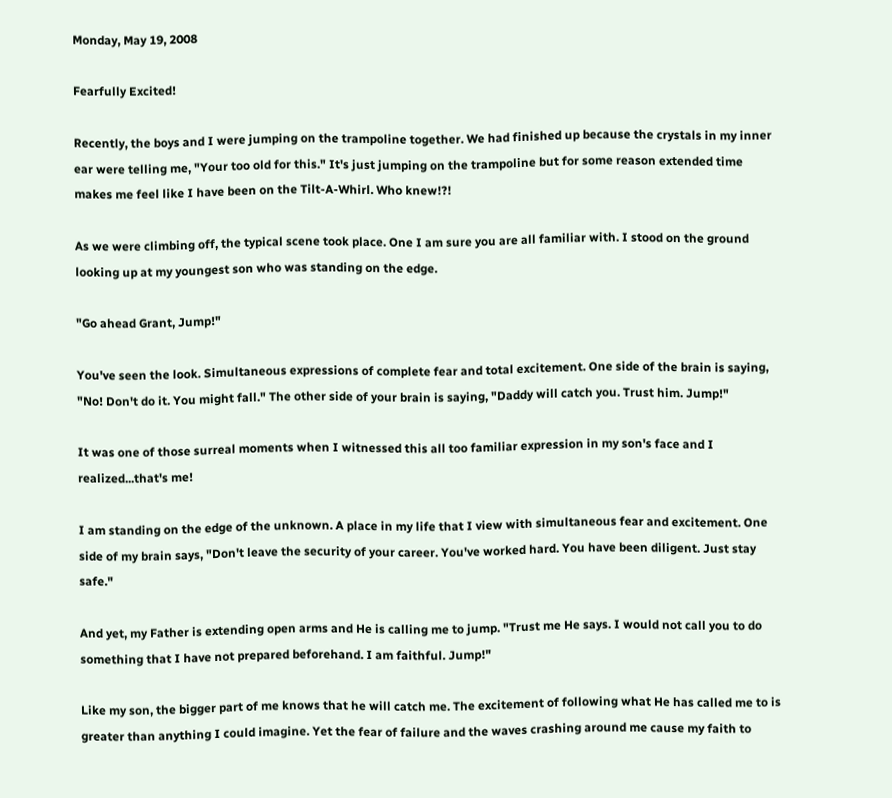Monday, May 19, 2008

Fearfully Excited!

Recently, the boys and I were jumping on the trampoline together. We had finished up because the crystals in my inner ear were telling me, "Your too old for this." It's just jumping on the trampoline but for some reason extended time makes me feel like I have been on the Tilt-A-Whirl. Who knew!?!

As we were climbing off, the typical scene took place. One I am sure you are all familiar with. I stood on the ground looking up at my youngest son who was standing on the edge.

"Go ahead Grant, Jump!"

You've seen the look. Simultaneous expressions of complete fear and total excitement. One side of the brain is saying, "No! Don't do it. You might fall." The other side of your brain is saying, "Daddy will catch you. Trust him. Jump!"

It was one of those surreal moments when I witnessed this all too familiar expression in my son's face and I realized...that's me!

I am standing on the edge of the unknown. A place in my life that I view with simultaneous fear and excitement. One side of my brain says, "Don't leave the security of your career. You've worked hard. You have been diligent. Just stay safe."

And yet, my Father is extending open arms and He is calling me to jump. "Trust me He says. I would not call you to do something that I have not prepared beforehand. I am faithful. Jump!"

Like my son, the bigger part of me knows that he will catch me. The excitement of following what He has called me to is greater than anything I could imagine. Yet the fear of failure and the waves crashing around me cause my faith to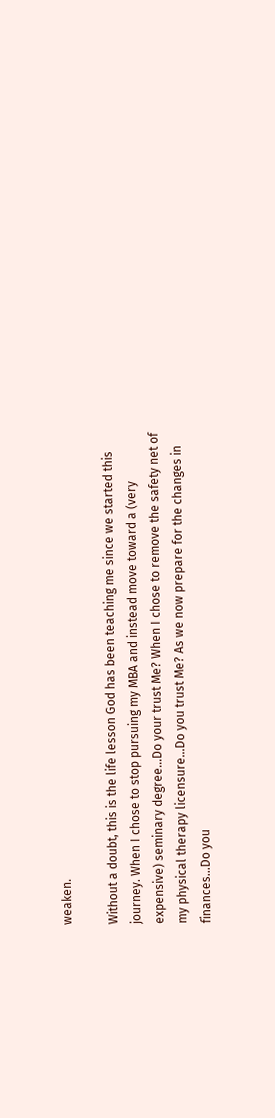weaken.

Without a doubt, this is the life lesson God has been teaching me since we started this journey. When I chose to stop pursuing my MBA and instead move toward a (very expensive) seminary degree...Do your trust Me? When I chose to remove the safety net of my physical therapy licensure...Do you trust Me? As we now prepare for the changes in finances...Do you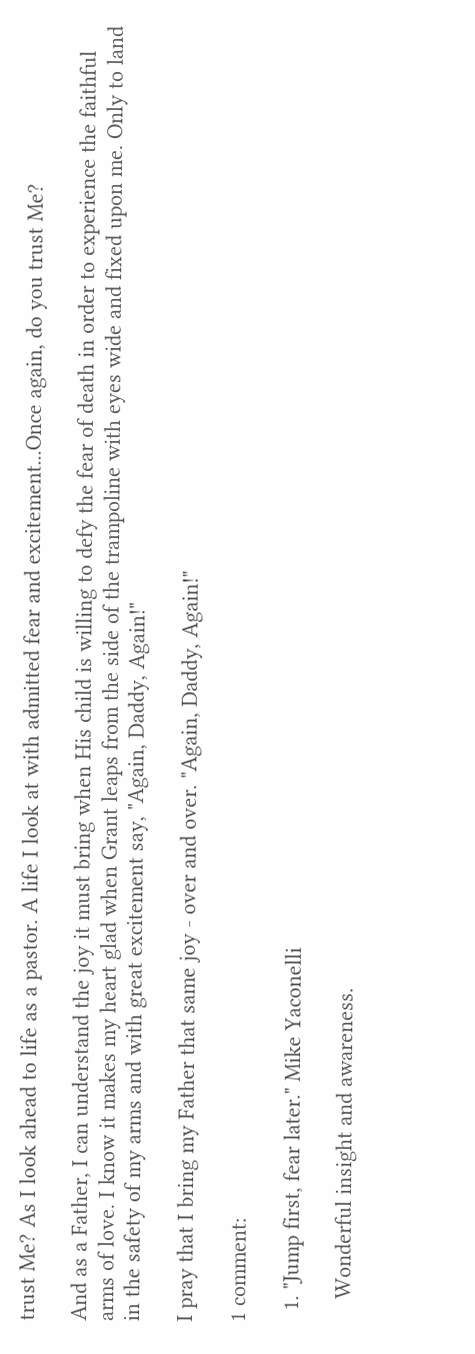trust Me? As I look ahead to life as a pastor. A life I look at with admitted fear and excitement...Once again, do you trust Me?

And as a Father, I can understand the joy it must bring when His child is willing to defy the fear of death in order to experience the faithful arms of love. I know it makes my heart glad when Grant leaps from the side of the trampoline with eyes wide and fixed upon me. Only to land in the safety of my arms and with great excitement say, "Again, Daddy, Again!"

I pray that I bring my Father that same joy - over and over. "Again, Daddy, Again!"

1 comment:

  1. "Jump first, fear later." Mike Yaconelli

    Wonderful insight and awareness.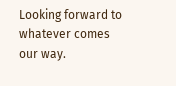Looking forward to whatever comes our way.